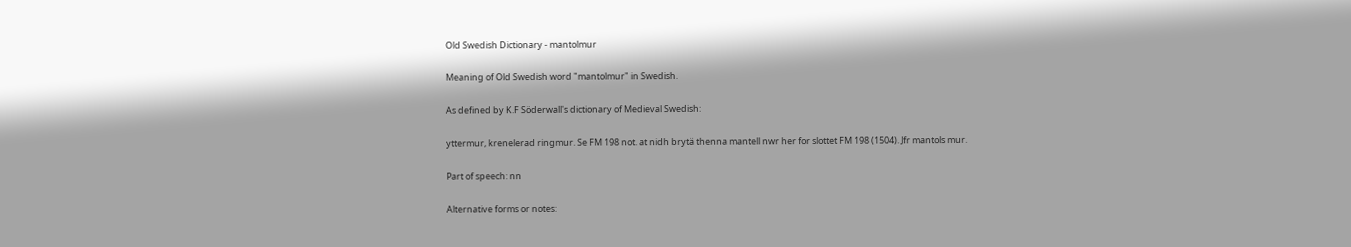Old Swedish Dictionary - mantolmur

Meaning of Old Swedish word "mantolmur" in Swedish.

As defined by K.F Söderwall's dictionary of Medieval Swedish:

yttermur, krenelerad ringmur. Se FM 198 not. at nidh brytä thenna mantell nwr her for slottet FM 198 (1504). Jfr mantols mur.

Part of speech: nn

Alternative forms or notes: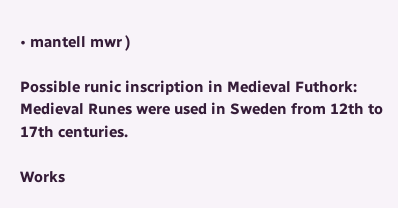• mantell mwr )

Possible runic inscription in Medieval Futhork:
Medieval Runes were used in Sweden from 12th to 17th centuries.

Works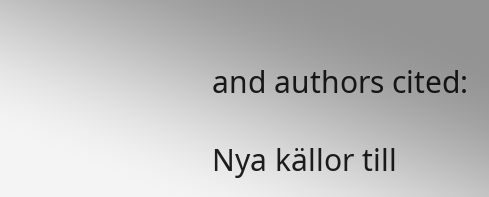and authors cited:

Nya källor till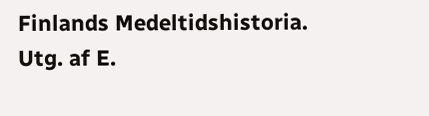Finlands Medeltidshistoria. Utg. af E.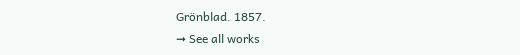Grönblad. 1857.
➞ See all works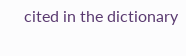cited in the dictionary